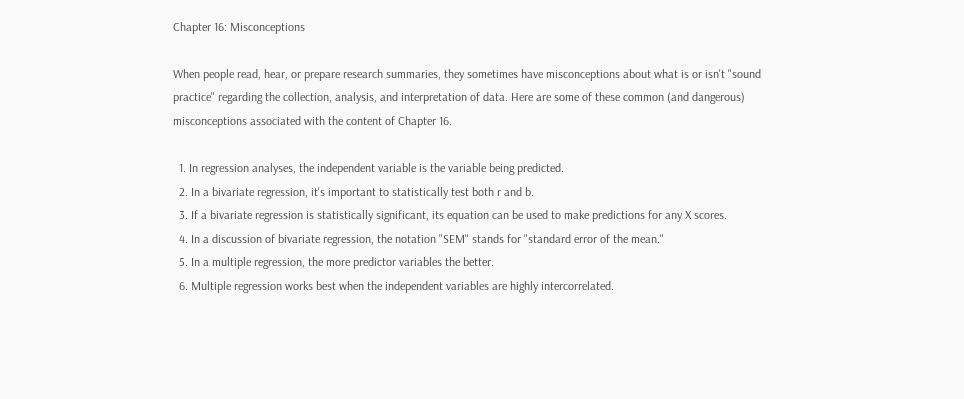Chapter 16: Misconceptions

When people read, hear, or prepare research summaries, they sometimes have misconceptions about what is or isn't "sound practice" regarding the collection, analysis, and interpretation of data. Here are some of these common (and dangerous) misconceptions associated with the content of Chapter 16.

  1. In regression analyses, the independent variable is the variable being predicted.
  2. In a bivariate regression, it's important to statistically test both r and b.
  3. If a bivariate regression is statistically significant, its equation can be used to make predictions for any X scores.
  4. In a discussion of bivariate regression, the notation "SEM" stands for "standard error of the mean."
  5. In a multiple regression, the more predictor variables the better.
  6. Multiple regression works best when the independent variables are highly intercorrelated.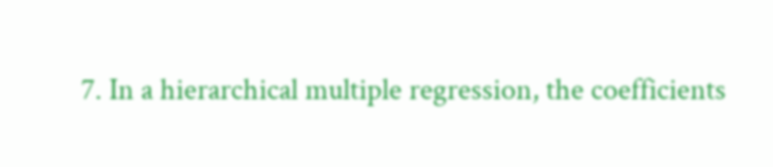7. In a hierarchical multiple regression, the coefficients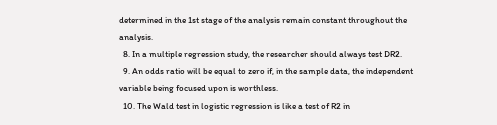determined in the 1st stage of the analysis remain constant throughout the analysis.
  8. In a multiple regression study, the researcher should always test DR2.
  9. An odds ratio will be equal to zero if, in the sample data, the independent variable being focused upon is worthless.
  10. The Wald test in logistic regression is like a test of R2 in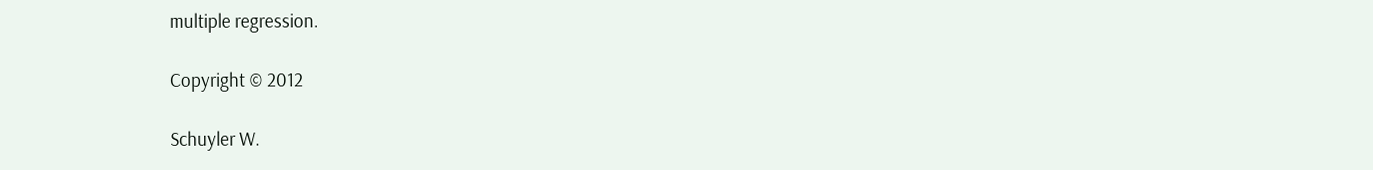multiple regression.

Copyright © 2012

Schuyler W.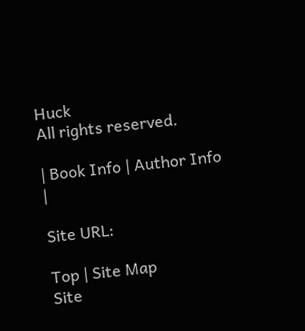Huck
All rights reserved.

| Book Info | Author Info |

Site URL:

Top | Site Map
Site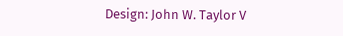Design: John W. Taylor V